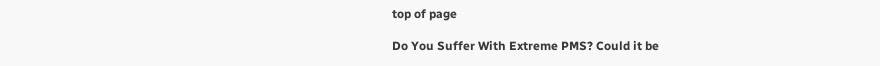top of page

Do You Suffer With Extreme PMS? Could it be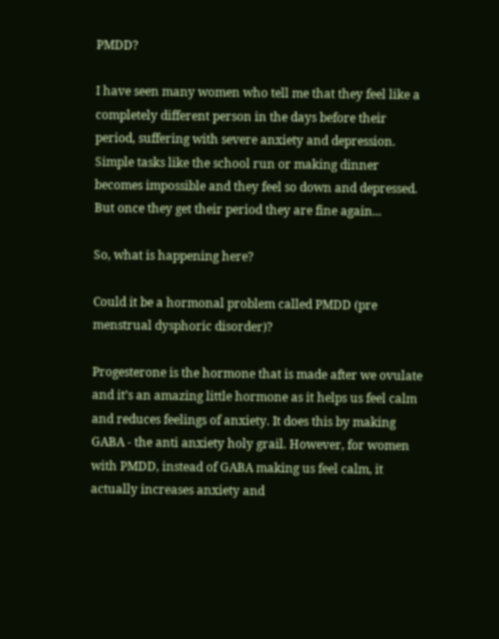PMDD?

I have seen many women who tell me that they feel like a completely different person in the days before their period, suffering with severe anxiety and depression. Simple tasks like the school run or making dinner becomes impossible and they feel so down and depressed. But once they get their period they are fine again...

So, what is happening here?

Could it be a hormonal problem called PMDD (pre menstrual dysphoric disorder)?

Progesterone is the hormone that is made after we ovulate and it’s an amazing little hormone as it helps us feel calm and reduces feelings of anxiety. It does this by making GABA - the anti anxiety holy grail. However, for women with PMDD, instead of GABA making us feel calm, it actually increases anxiety and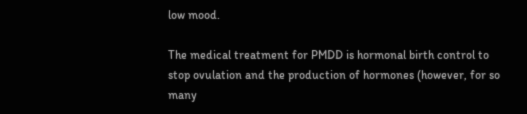low mood.

The medical treatment for PMDD is hormonal birth control to stop ovulation and the production of hormones (however, for so many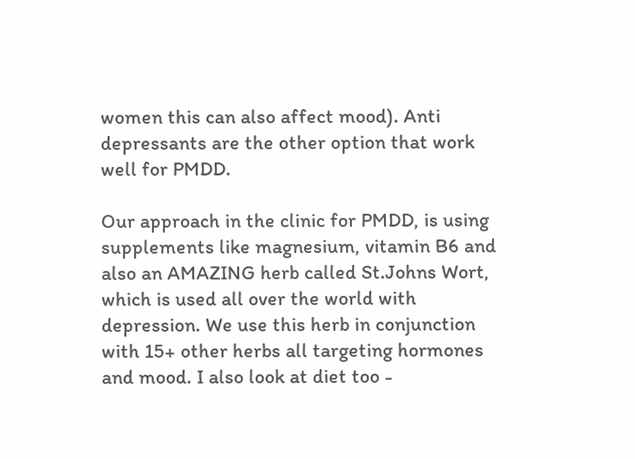women this can also affect mood). Anti depressants are the other option that work well for PMDD.

Our approach in the clinic for PMDD, is using supplements like magnesium, vitamin B6 and also an AMAZING herb called St.Johns Wort, which is used all over the world with depression. We use this herb in conjunction with 15+ other herbs all targeting hormones and mood. I also look at diet too -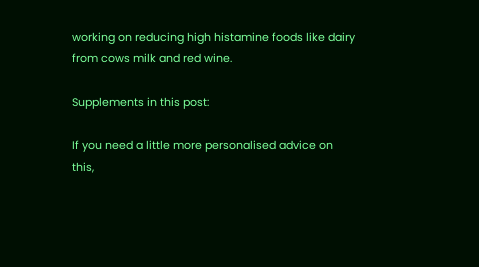working on reducing high histamine foods like dairy from cows milk and red wine.

Supplements in this post:

If you need a little more personalised advice on this,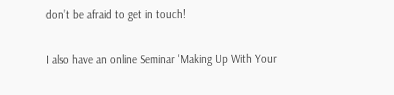don’t be afraid to get in touch!

I also have an online Seminar 'Making Up With Your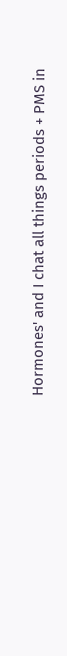Hormones' and I chat all things periods + PMS in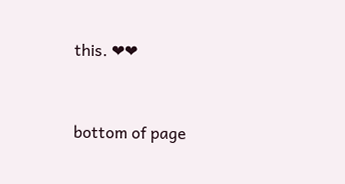this. ❤❤



bottom of page